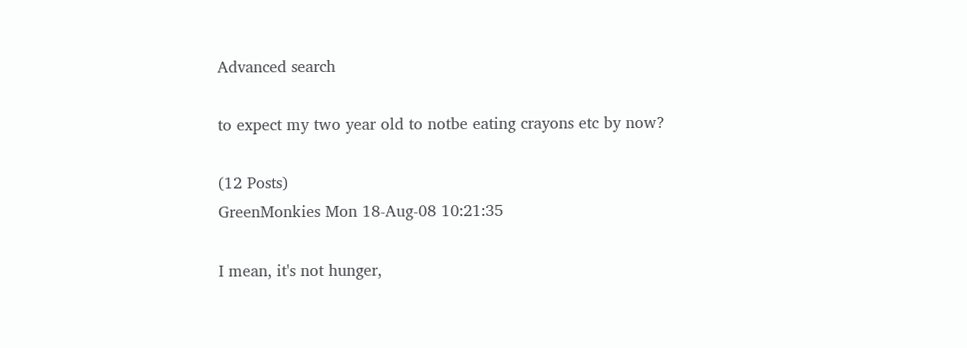Advanced search

to expect my two year old to notbe eating crayons etc by now?

(12 Posts)
GreenMonkies Mon 18-Aug-08 10:21:35

I mean, it's not hunger,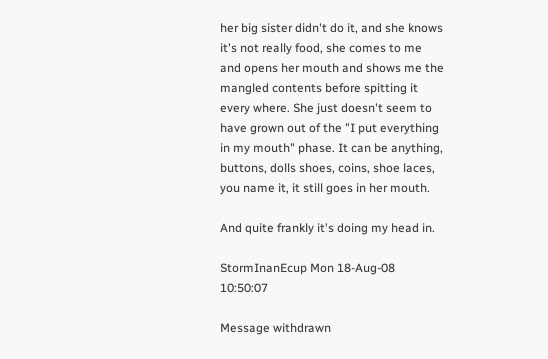her big sister didn't do it, and she knows it's not really food, she comes to me and opens her mouth and shows me the mangled contents before spitting it every where. She just doesn't seem to have grown out of the "I put everything in my mouth" phase. It can be anything, buttons, dolls shoes, coins, shoe laces, you name it, it still goes in her mouth.

And quite frankly it's doing my head in.

StormInanEcup Mon 18-Aug-08 10:50:07

Message withdrawn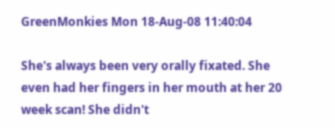GreenMonkies Mon 18-Aug-08 11:40:04

She's always been very orally fixated. She even had her fingers in her mouth at her 20 week scan! She didn't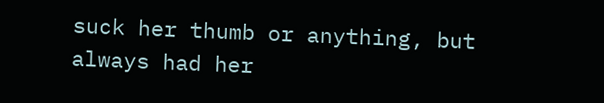suck her thumb or anything, but always had her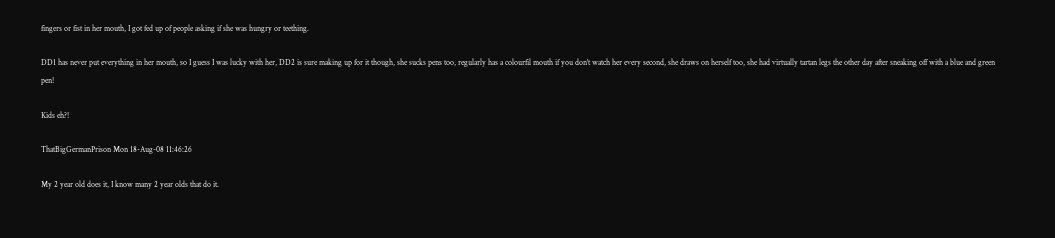fingers or fist in her mouth, I got fed up of people asking if she was hungry or teething.

DD1 has never put everything in her mouth, so I guess I was lucky with her, DD2 is sure making up for it though, she sucks pens too, regularly has a colourfil mouth if you don't watch her every second, she draws on herself too, she had virtually tartan legs the other day after sneaking off with a blue and green pen!

Kids eh?!

ThatBigGermanPrison Mon 18-Aug-08 11:46:26

My 2 year old does it, I know many 2 year olds that do it.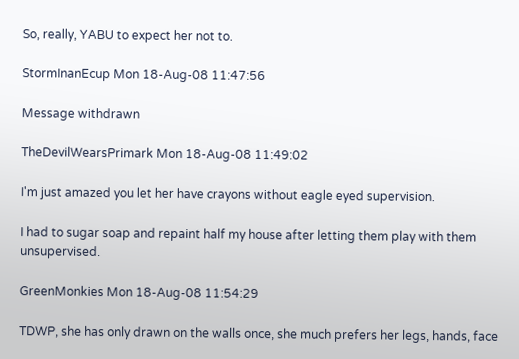So, really, YABU to expect her not to.

StormInanEcup Mon 18-Aug-08 11:47:56

Message withdrawn

TheDevilWearsPrimark Mon 18-Aug-08 11:49:02

I'm just amazed you let her have crayons without eagle eyed supervision.

I had to sugar soap and repaint half my house after letting them play with them unsupervised.

GreenMonkies Mon 18-Aug-08 11:54:29

TDWP, she has only drawn on the walls once, she much prefers her legs, hands, face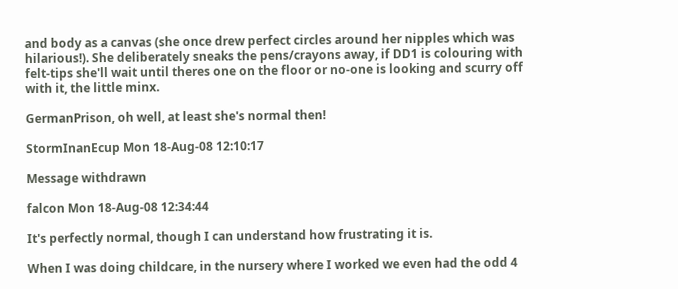and body as a canvas (she once drew perfect circles around her nipples which was hilarious!). She deliberately sneaks the pens/crayons away, if DD1 is colouring with felt-tips she'll wait until theres one on the floor or no-one is looking and scurry off with it, the little minx.

GermanPrison, oh well, at least she's normal then!

StormInanEcup Mon 18-Aug-08 12:10:17

Message withdrawn

falcon Mon 18-Aug-08 12:34:44

It's perfectly normal, though I can understand how frustrating it is.

When I was doing childcare, in the nursery where I worked we even had the odd 4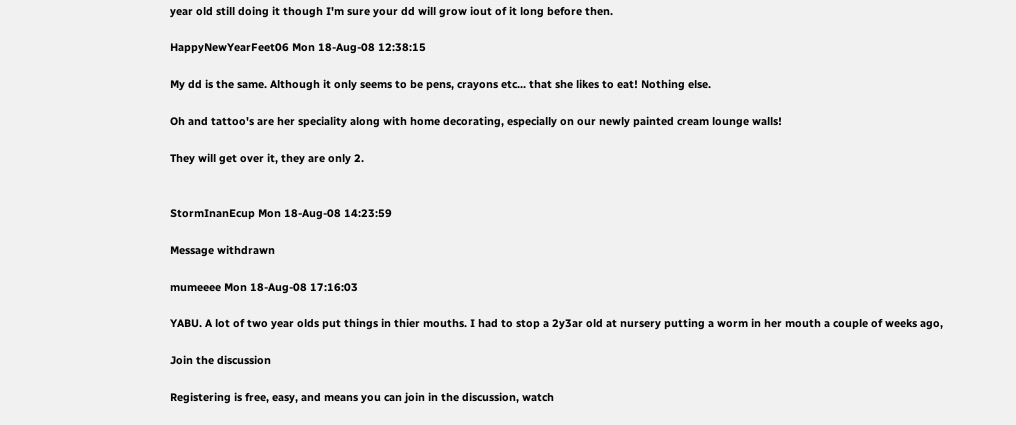year old still doing it though I'm sure your dd will grow iout of it long before then.

HappyNewYearFeet06 Mon 18-Aug-08 12:38:15

My dd is the same. Although it only seems to be pens, crayons etc... that she likes to eat! Nothing else.

Oh and tattoo's are her speciality along with home decorating, especially on our newly painted cream lounge walls!

They will get over it, they are only 2.


StormInanEcup Mon 18-Aug-08 14:23:59

Message withdrawn

mumeeee Mon 18-Aug-08 17:16:03

YABU. A lot of two year olds put things in thier mouths. I had to stop a 2y3ar old at nursery putting a worm in her mouth a couple of weeks ago,

Join the discussion

Registering is free, easy, and means you can join in the discussion, watch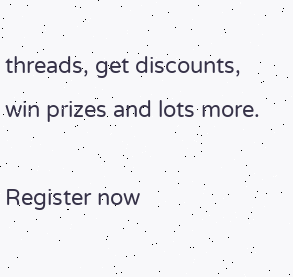threads, get discounts, win prizes and lots more.

Register now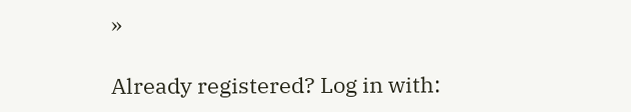»

Already registered? Log in with: